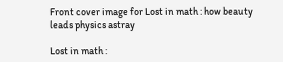Front cover image for Lost in math : how beauty leads physics astray

Lost in math :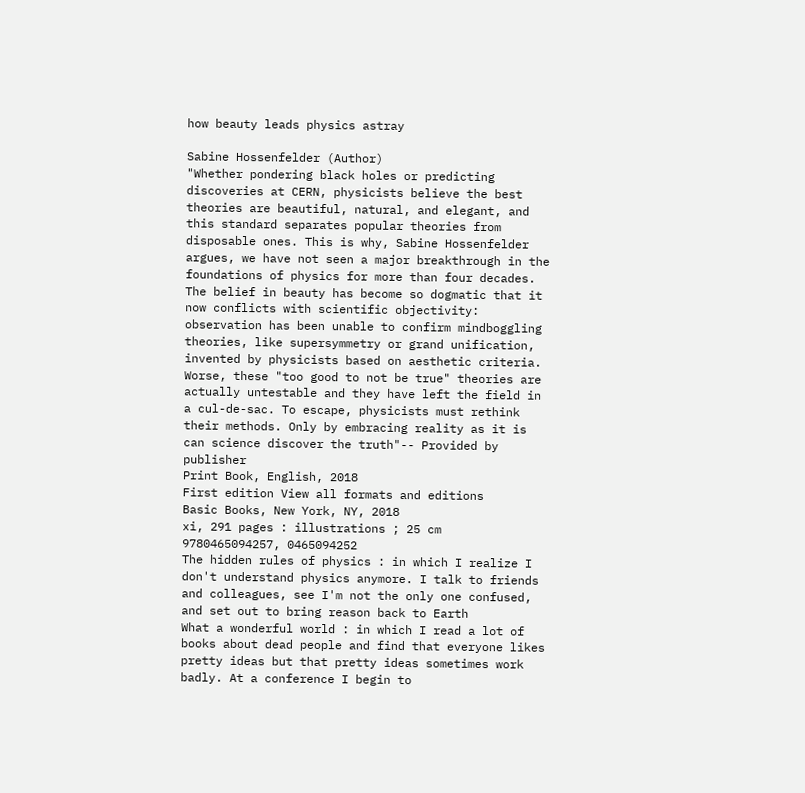how beauty leads physics astray

Sabine Hossenfelder (Author)
"Whether pondering black holes or predicting discoveries at CERN, physicists believe the best theories are beautiful, natural, and elegant, and this standard separates popular theories from disposable ones. This is why, Sabine Hossenfelder argues, we have not seen a major breakthrough in the foundations of physics for more than four decades. The belief in beauty has become so dogmatic that it now conflicts with scientific objectivity: observation has been unable to confirm mindboggling theories, like supersymmetry or grand unification, invented by physicists based on aesthetic criteria. Worse, these "too good to not be true" theories are actually untestable and they have left the field in a cul-de-sac. To escape, physicists must rethink their methods. Only by embracing reality as it is can science discover the truth"-- Provided by publisher
Print Book, English, 2018
First edition View all formats and editions
Basic Books, New York, NY, 2018
xi, 291 pages : illustrations ; 25 cm
9780465094257, 0465094252
The hidden rules of physics : in which I realize I don't understand physics anymore. I talk to friends and colleagues, see I'm not the only one confused, and set out to bring reason back to Earth
What a wonderful world : in which I read a lot of books about dead people and find that everyone likes pretty ideas but that pretty ideas sometimes work badly. At a conference I begin to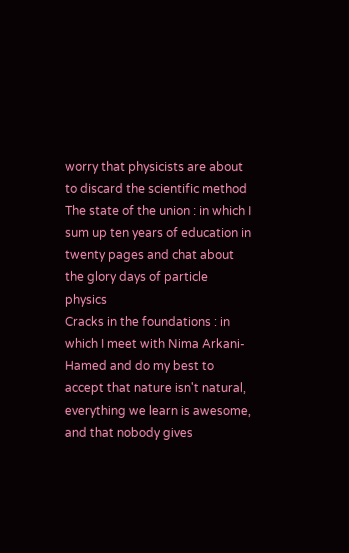worry that physicists are about to discard the scientific method
The state of the union : in which I sum up ten years of education in twenty pages and chat about the glory days of particle physics
Cracks in the foundations : in which I meet with Nima Arkani-Hamed and do my best to accept that nature isn't natural, everything we learn is awesome, and that nobody gives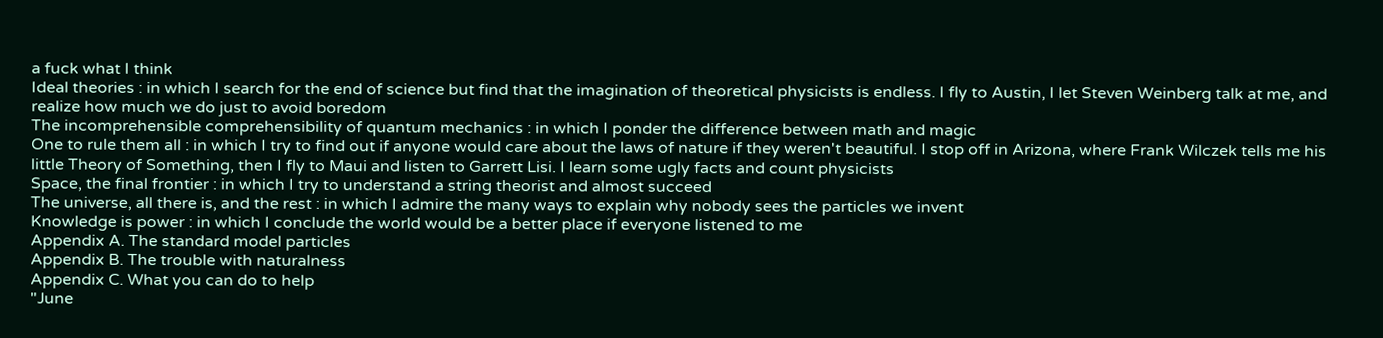a fuck what I think
Ideal theories : in which I search for the end of science but find that the imagination of theoretical physicists is endless. I fly to Austin, I let Steven Weinberg talk at me, and realize how much we do just to avoid boredom
The incomprehensible comprehensibility of quantum mechanics : in which I ponder the difference between math and magic
One to rule them all : in which I try to find out if anyone would care about the laws of nature if they weren't beautiful. I stop off in Arizona, where Frank Wilczek tells me his little Theory of Something, then I fly to Maui and listen to Garrett Lisi. I learn some ugly facts and count physicists
Space, the final frontier : in which I try to understand a string theorist and almost succeed
The universe, all there is, and the rest : in which I admire the many ways to explain why nobody sees the particles we invent
Knowledge is power : in which I conclude the world would be a better place if everyone listened to me
Appendix A. The standard model particles
Appendix B. The trouble with naturalness
Appendix C. What you can do to help
"June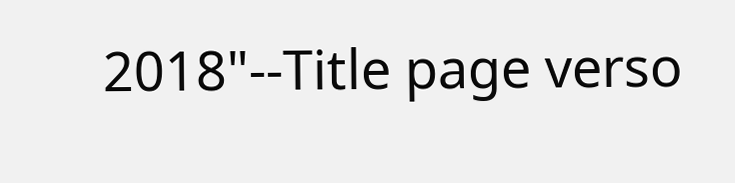2018"--Title page verso